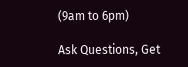(9am to 6pm)

Ask Questions, Get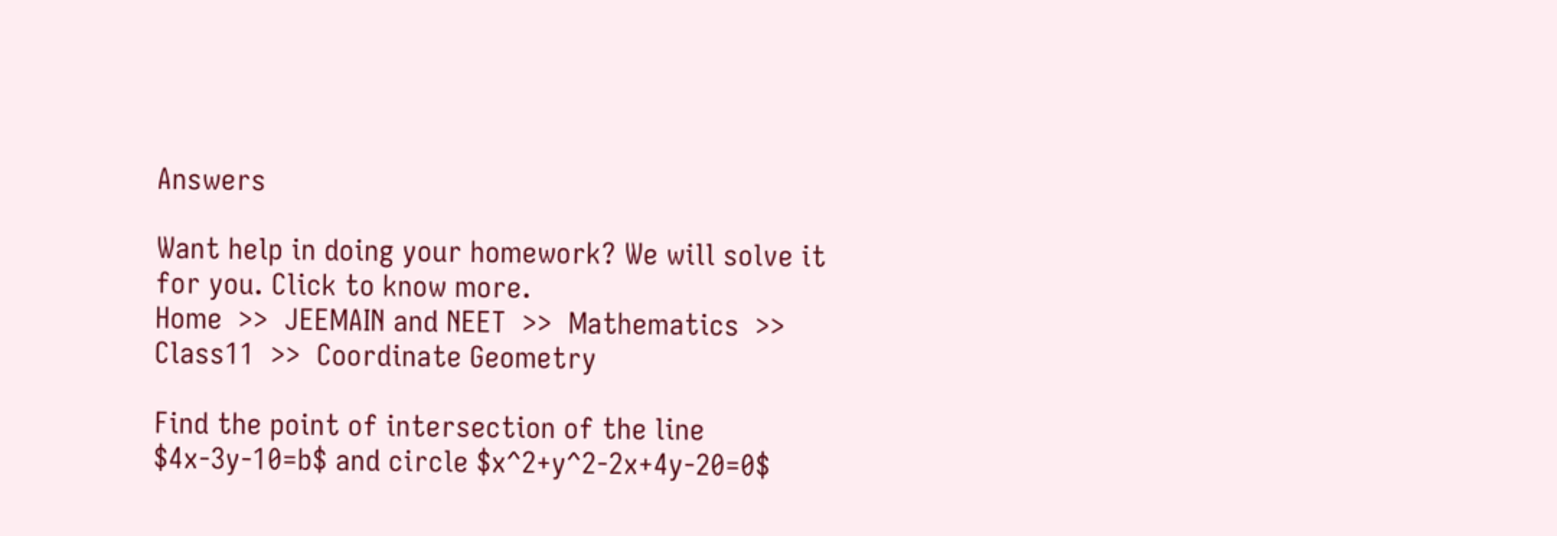Answers

Want help in doing your homework? We will solve it for you. Click to know more.
Home  >>  JEEMAIN and NEET  >>  Mathematics  >>  Class11  >>  Coordinate Geometry

Find the point of intersection of the line $4x-3y-10=b$ and circle $x^2+y^2-2x+4y-20=0$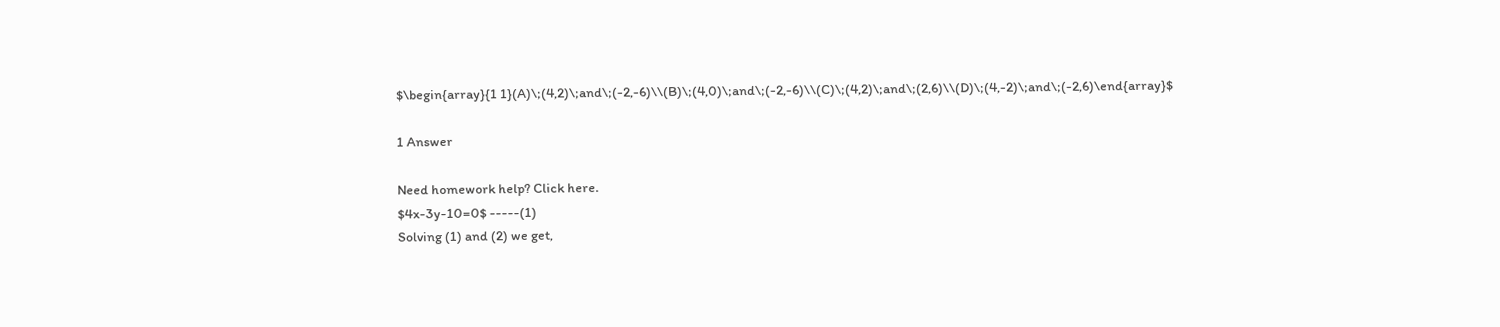$\begin{array}{1 1}(A)\;(4,2)\;and\;(-2,-6)\\(B)\;(4,0)\;and\;(-2,-6)\\(C)\;(4,2)\;and\;(2,6)\\(D)\;(4,-2)\;and\;(-2,6)\end{array}$

1 Answer

Need homework help? Click here.
$4x-3y-10=0$ -----(1)
Solving (1) and (2) we get,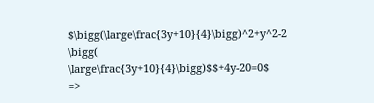$\bigg(\large\frac{3y+10}{4}\bigg)^2+y^2-2 \bigg( \large\frac{3y+10}{4}\bigg)$$+4y-20=0$
=>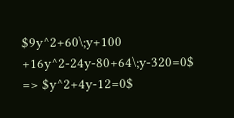$9y^2+60\;y+100 +16y^2-24y-80+64\;y-320=0$
=> $y^2+4y-12=0$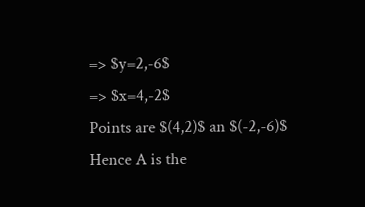=> $y=2,-6$
=> $x=4,-2$
Points are $(4,2)$ an $(-2,-6)$
Hence A is the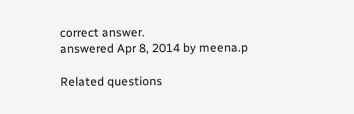correct answer.
answered Apr 8, 2014 by meena.p

Related questions